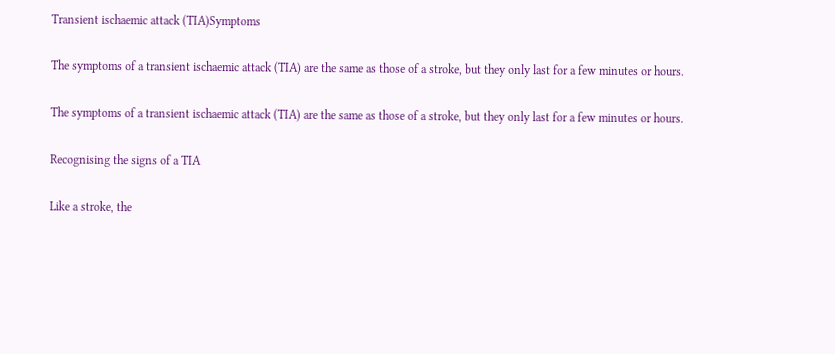Transient ischaemic attack (TIA)Symptoms

The symptoms of a transient ischaemic attack (TIA) are the same as those of a stroke, but they only last for a few minutes or hours.

The symptoms of a transient ischaemic attack (TIA) are the same as those of a stroke, but they only last for a few minutes or hours.

Recognising the signs of a TIA

Like a stroke, the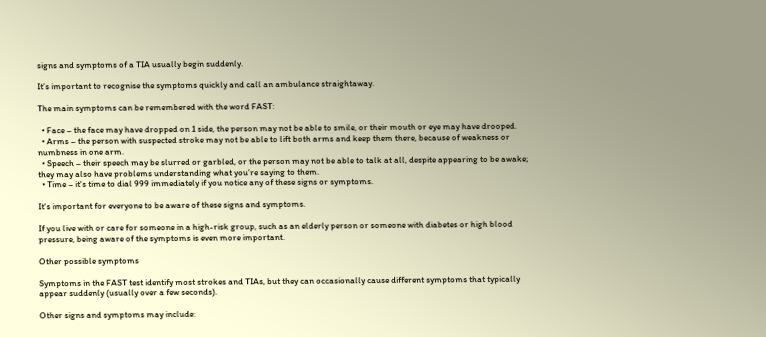signs and symptoms of a TIA usually begin suddenly.

It’s important to recognise the symptoms quickly and call an ambulance straightaway.

The main symptoms can be remembered with the word FAST:

  • Face – the face may have dropped on 1 side, the person may not be able to smile, or their mouth or eye may have drooped.
  • Arms – the person with suspected stroke may not be able to lift both arms and keep them there, because of weakness or numbness in one arm.
  • Speech – their speech may be slurred or garbled, or the person may not be able to talk at all, despite appearing to be awake; they may also have problems understanding what you’re saying to them.
  • Time – it's time to dial 999 immediately if you notice any of these signs or symptoms.

It's important for everyone to be aware of these signs and symptoms.

If you live with or care for someone in a high-risk group, such as an elderly person or someone with diabetes or high blood pressure, being aware of the symptoms is even more important.

Other possible symptoms

Symptoms in the FAST test identify most strokes and TIAs, but they can occasionally cause different symptoms that typically appear suddenly (usually over a few seconds).

Other signs and symptoms may include: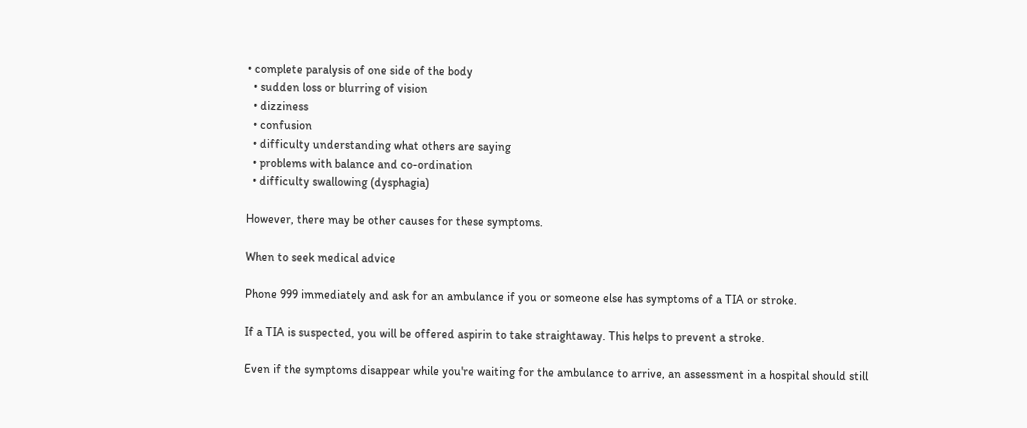• complete paralysis of one side of the body
  • sudden loss or blurring of vision
  • dizziness
  • confusion
  • difficulty understanding what others are saying
  • problems with balance and co-ordination
  • difficulty swallowing (dysphagia)

However, there may be other causes for these symptoms.

When to seek medical advice

Phone 999 immediately and ask for an ambulance if you or someone else has symptoms of a TIA or stroke.

If a TIA is suspected, you will be offered aspirin to take straightaway. This helps to prevent a stroke.

Even if the symptoms disappear while you're waiting for the ambulance to arrive, an assessment in a hospital should still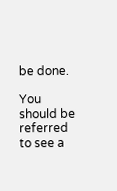be done.

You should be referred to see a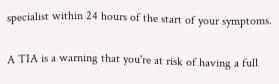specialist within 24 hours of the start of your symptoms.

A TIA is a warning that you're at risk of having a full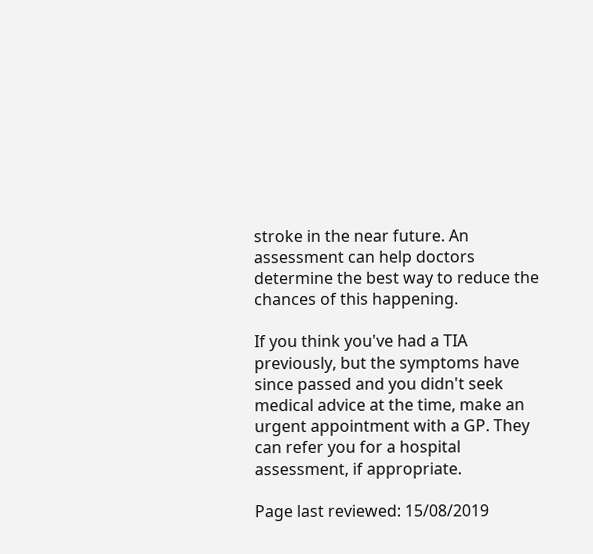stroke in the near future. An assessment can help doctors determine the best way to reduce the chances of this happening.

If you think you've had a TIA previously, but the symptoms have since passed and you didn't seek medical advice at the time, make an urgent appointment with a GP. They can refer you for a hospital assessment, if appropriate.

Page last reviewed: 15/08/2019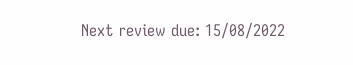Next review due: 15/08/2022